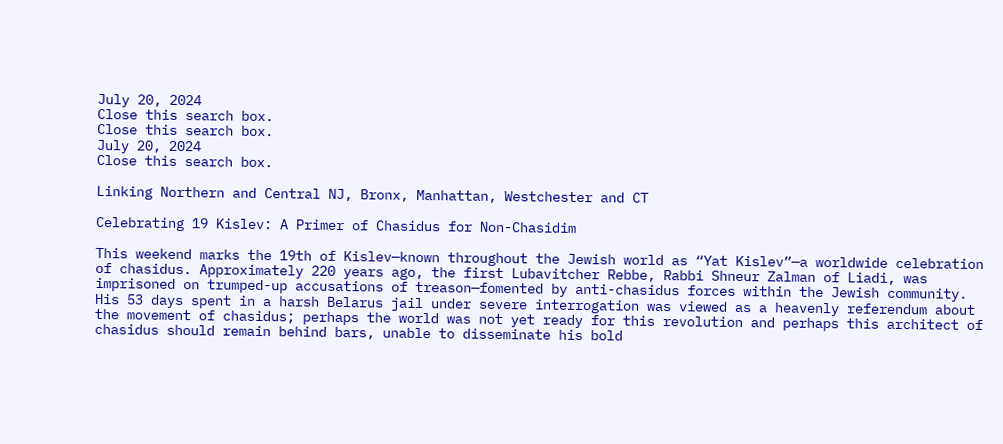July 20, 2024
Close this search box.
Close this search box.
July 20, 2024
Close this search box.

Linking Northern and Central NJ, Bronx, Manhattan, Westchester and CT

Celebrating 19 Kislev: A Primer of Chasidus for Non-Chasidim

This weekend marks the 19th of Kislev—known throughout the Jewish world as “Yat Kislev”—a worldwide celebration of chasidus. Approximately 220 years ago, the first Lubavitcher Rebbe, Rabbi Shneur Zalman of Liadi, was imprisoned on trumped-up accusations of treason—fomented by anti-chasidus forces within the Jewish community. His 53 days spent in a harsh Belarus jail under severe interrogation was viewed as a heavenly referendum about the movement of chasidus; perhaps the world was not yet ready for this revolution and perhaps this architect of chasidus should remain behind bars, unable to disseminate his bold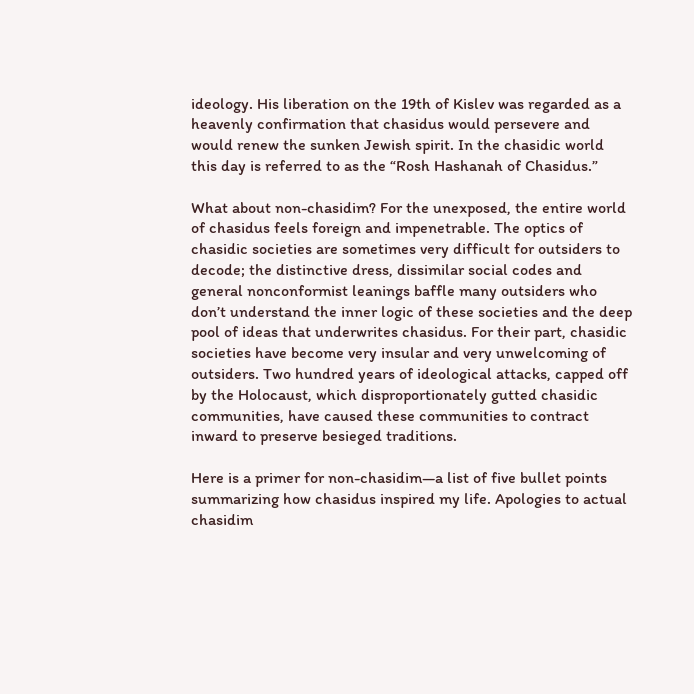ideology. His liberation on the 19th of Kislev was regarded as a heavenly confirmation that chasidus would persevere and would renew the sunken Jewish spirit. In the chasidic world this day is referred to as the “Rosh Hashanah of Chasidus.”

What about non-chasidim? For the unexposed, the entire world of chasidus feels foreign and impenetrable. The optics of chasidic societies are sometimes very difficult for outsiders to decode; the distinctive dress, dissimilar social codes and general nonconformist leanings baffle many outsiders who don’t understand the inner logic of these societies and the deep pool of ideas that underwrites chasidus. For their part, chasidic societies have become very insular and very unwelcoming of outsiders. Two hundred years of ideological attacks, capped off by the Holocaust, which disproportionately gutted chasidic communities, have caused these communities to contract inward to preserve besieged traditions.

Here is a primer for non-chasidim—a list of five bullet points summarizing how chasidus inspired my life. Apologies to actual chasidim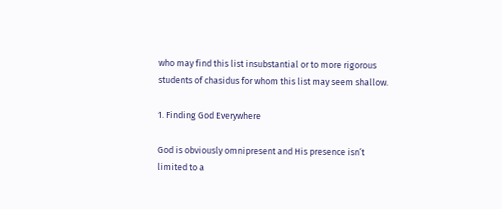who may find this list insubstantial or to more rigorous students of chasidus for whom this list may seem shallow.

1. Finding God Everywhere

God is obviously omnipresent and His presence isn’t limited to a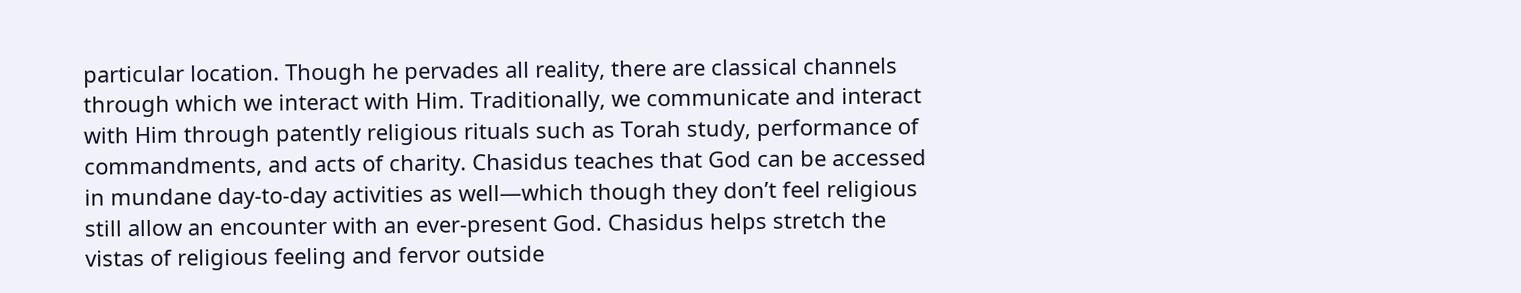particular location. Though he pervades all reality, there are classical channels through which we interact with Him. Traditionally, we communicate and interact with Him through patently religious rituals such as Torah study, performance of commandments, and acts of charity. Chasidus teaches that God can be accessed in mundane day-to-day activities as well—which though they don’t feel religious still allow an encounter with an ever-present God. Chasidus helps stretch the vistas of religious feeling and fervor outside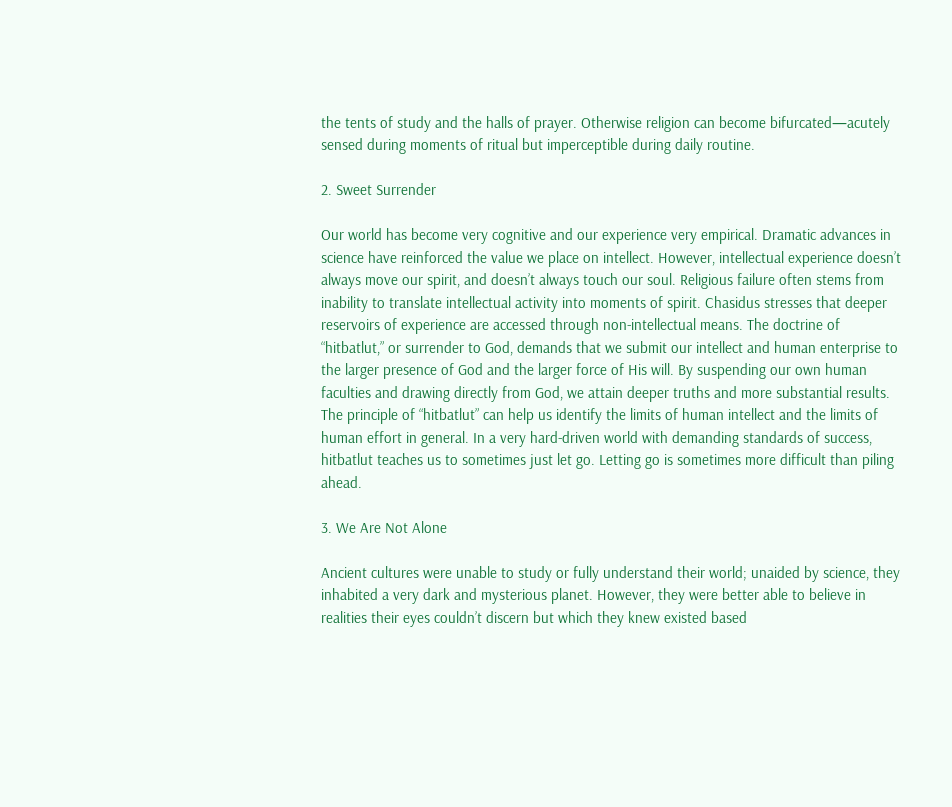the tents of study and the halls of prayer. Otherwise religion can become bifurcated—acutely sensed during moments of ritual but imperceptible during daily routine.

2. Sweet Surrender

Our world has become very cognitive and our experience very empirical. Dramatic advances in science have reinforced the value we place on intellect. However, intellectual experience doesn’t always move our spirit, and doesn’t always touch our soul. Religious failure often stems from inability to translate intellectual activity into moments of spirit. Chasidus stresses that deeper reservoirs of experience are accessed through non-intellectual means. The doctrine of “hitbatlut,” or surrender to God, demands that we submit our intellect and human enterprise to the larger presence of God and the larger force of His will. By suspending our own human faculties and drawing directly from God, we attain deeper truths and more substantial results. The principle of “hitbatlut” can help us identify the limits of human intellect and the limits of human effort in general. In a very hard-driven world with demanding standards of success, hitbatlut teaches us to sometimes just let go. Letting go is sometimes more difficult than piling ahead.

3. We Are Not Alone

Ancient cultures were unable to study or fully understand their world; unaided by science, they inhabited a very dark and mysterious planet. However, they were better able to believe in realities their eyes couldn’t discern but which they knew existed based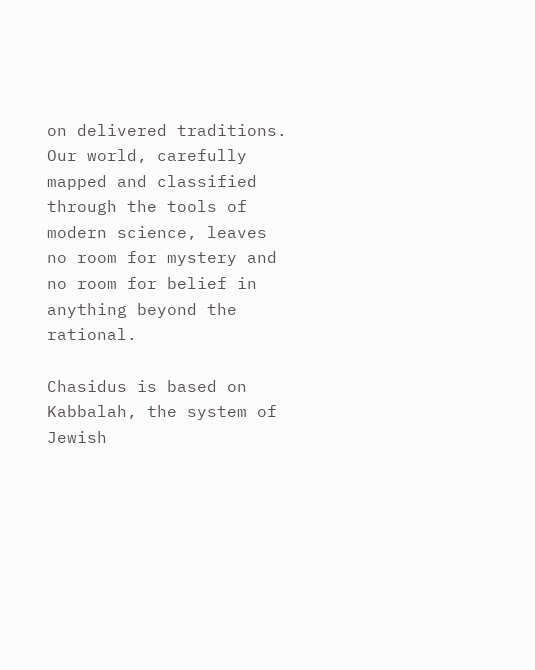on delivered traditions. Our world, carefully mapped and classified through the tools of modern science, leaves no room for mystery and no room for belief in anything beyond the rational.

Chasidus is based on Kabbalah, the system of Jewish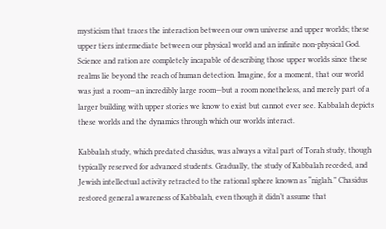mysticism that traces the interaction between our own universe and upper worlds; these upper tiers intermediate between our physical world and an infinite non-physical God. Science and ration are completely incapable of describing those upper worlds since these realms lie beyond the reach of human detection. Imagine, for a moment, that our world was just a room—an incredibly large room—but a room nonetheless, and merely part of a larger building with upper stories we know to exist but cannot ever see. Kabbalah depicts these worlds and the dynamics through which our worlds interact.

Kabbalah study, which predated chasidus, was always a vital part of Torah study, though typically reserved for advanced students. Gradually, the study of Kabbalah receded, and Jewish intellectual activity retracted to the rational sphere known as “niglah.” Chasidus restored general awareness of Kabbalah, even though it didn’t assume that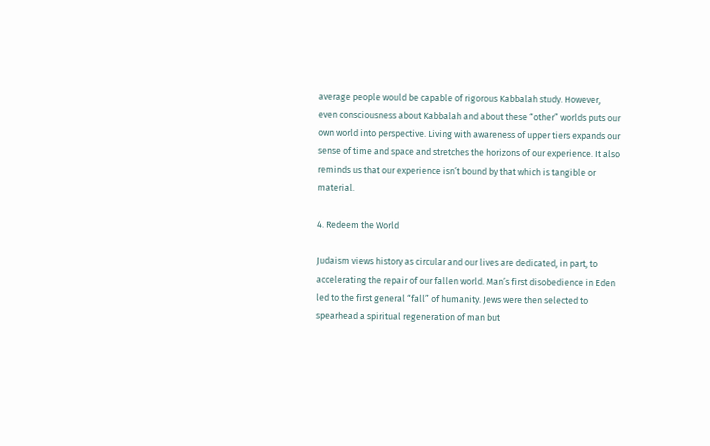average people would be capable of rigorous Kabbalah study. However, even consciousness about Kabbalah and about these “other” worlds puts our own world into perspective. Living with awareness of upper tiers expands our sense of time and space and stretches the horizons of our experience. It also reminds us that our experience isn’t bound by that which is tangible or material.

4. Redeem the World

Judaism views history as circular and our lives are dedicated, in part, to accelerating the repair of our fallen world. Man’s first disobedience in Eden led to the first general “fall” of humanity. Jews were then selected to spearhead a spiritual regeneration of man but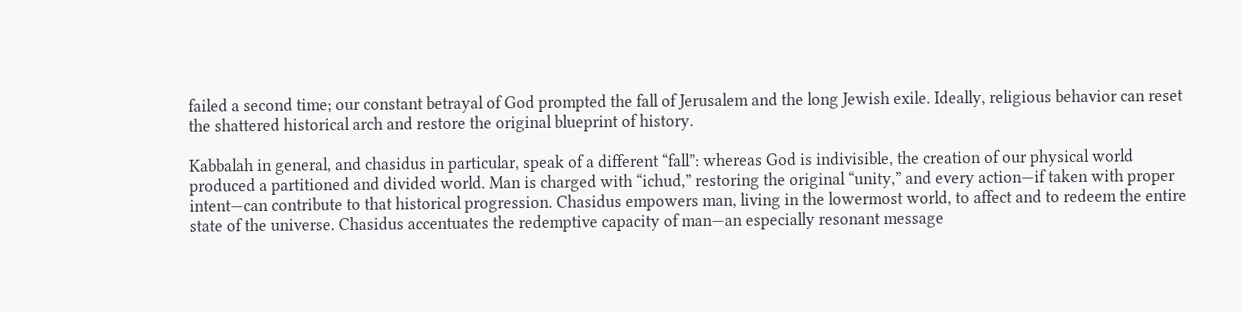failed a second time; our constant betrayal of God prompted the fall of Jerusalem and the long Jewish exile. Ideally, religious behavior can reset the shattered historical arch and restore the original blueprint of history.

Kabbalah in general, and chasidus in particular, speak of a different “fall”: whereas God is indivisible, the creation of our physical world produced a partitioned and divided world. Man is charged with “ichud,” restoring the original “unity,” and every action—if taken with proper intent—can contribute to that historical progression. Chasidus empowers man, living in the lowermost world, to affect and to redeem the entire state of the universe. Chasidus accentuates the redemptive capacity of man—an especially resonant message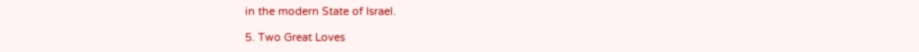in the modern State of Israel.

5. Two Great Loves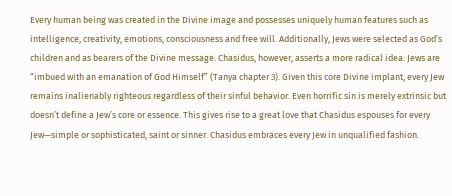Every human being was created in the Divine image and possesses uniquely human features such as intelligence, creativity, emotions, consciousness and free will. Additionally, Jews were selected as God’s children and as bearers of the Divine message. Chasidus, however, asserts a more radical idea: Jews are “imbued with an emanation of God Himself” (Tanya chapter 3). Given this core Divine implant, every Jew remains inalienably righteous regardless of their sinful behavior. Even horrific sin is merely extrinsic but doesn’t define a Jew’s core or essence. This gives rise to a great love that Chasidus espouses for every Jew—simple or sophisticated, saint or sinner. Chasidus embraces every Jew in unqualified fashion.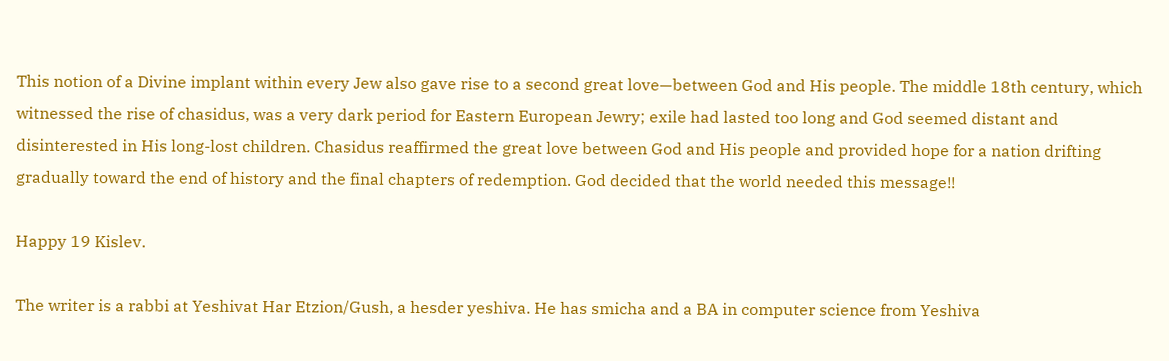This notion of a Divine implant within every Jew also gave rise to a second great love—between God and His people. The middle 18th century, which witnessed the rise of chasidus, was a very dark period for Eastern European Jewry; exile had lasted too long and God seemed distant and disinterested in His long-lost children. Chasidus reaffirmed the great love between God and His people and provided hope for a nation drifting gradually toward the end of history and the final chapters of redemption. God decided that the world needed this message!!

Happy 19 Kislev.

The writer is a rabbi at Yeshivat Har Etzion/Gush, a hesder yeshiva. He has smicha and a BA in computer science from Yeshiva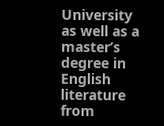University as well as a master’s degree in English literature from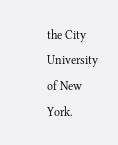the City University of New York.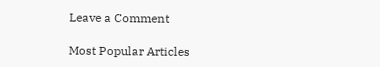Leave a Comment

Most Popular Articles